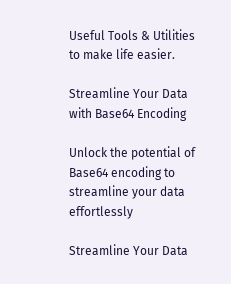Useful Tools & Utilities to make life easier.

Streamline Your Data with Base64 Encoding

Unlock the potential of Base64 encoding to streamline your data effortlessly

Streamline Your Data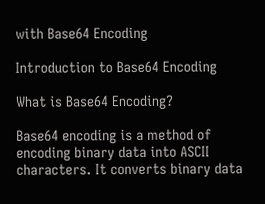with Base64 Encoding

Introduction to Base64 Encoding

What is Base64 Encoding?

Base64 encoding is a method of encoding binary data into ASCII characters. It converts binary data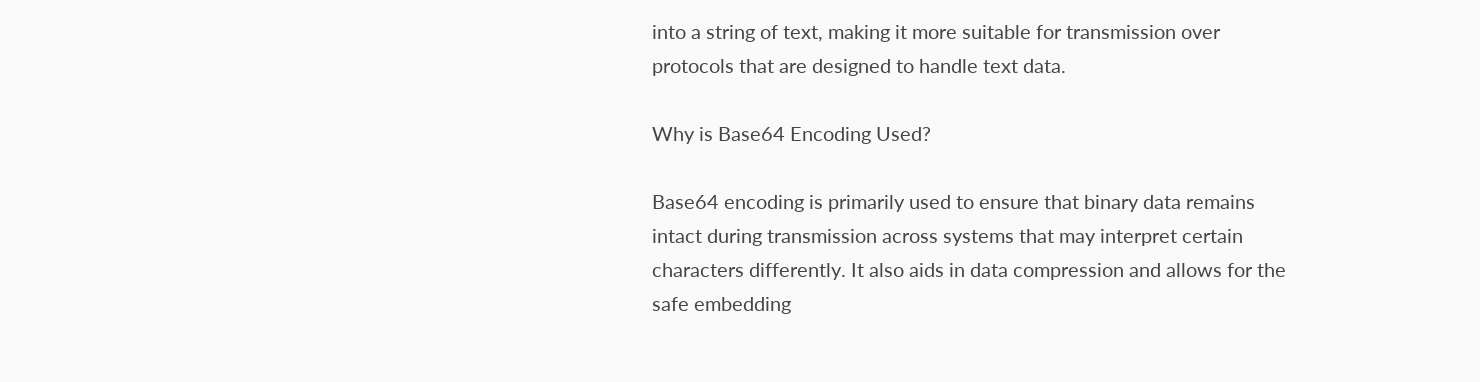into a string of text, making it more suitable for transmission over protocols that are designed to handle text data.

Why is Base64 Encoding Used?

Base64 encoding is primarily used to ensure that binary data remains intact during transmission across systems that may interpret certain characters differently. It also aids in data compression and allows for the safe embedding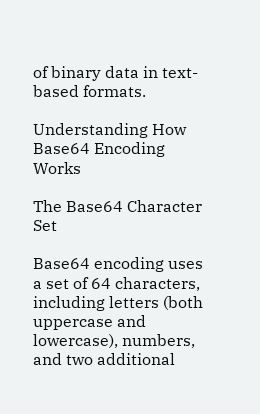of binary data in text-based formats.

Understanding How Base64 Encoding Works

The Base64 Character Set

Base64 encoding uses a set of 64 characters, including letters (both uppercase and lowercase), numbers, and two additional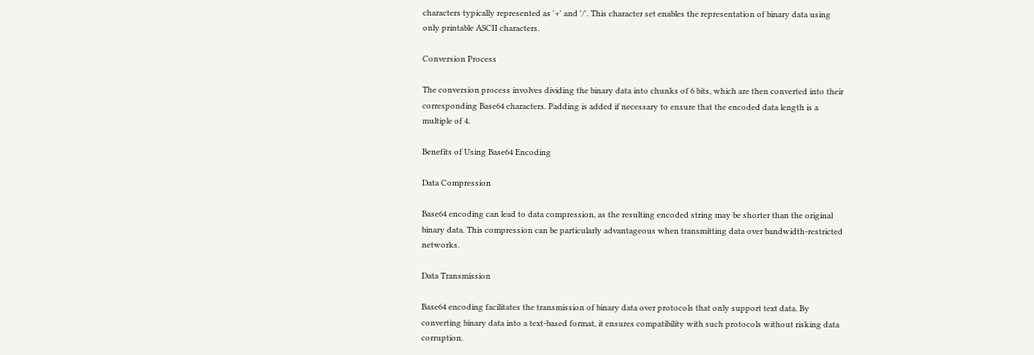characters typically represented as '+' and '/'. This character set enables the representation of binary data using only printable ASCII characters.

Conversion Process

The conversion process involves dividing the binary data into chunks of 6 bits, which are then converted into their corresponding Base64 characters. Padding is added if necessary to ensure that the encoded data length is a multiple of 4.

Benefits of Using Base64 Encoding

Data Compression

Base64 encoding can lead to data compression, as the resulting encoded string may be shorter than the original binary data. This compression can be particularly advantageous when transmitting data over bandwidth-restricted networks.

Data Transmission

Base64 encoding facilitates the transmission of binary data over protocols that only support text data. By converting binary data into a text-based format, it ensures compatibility with such protocols without risking data corruption.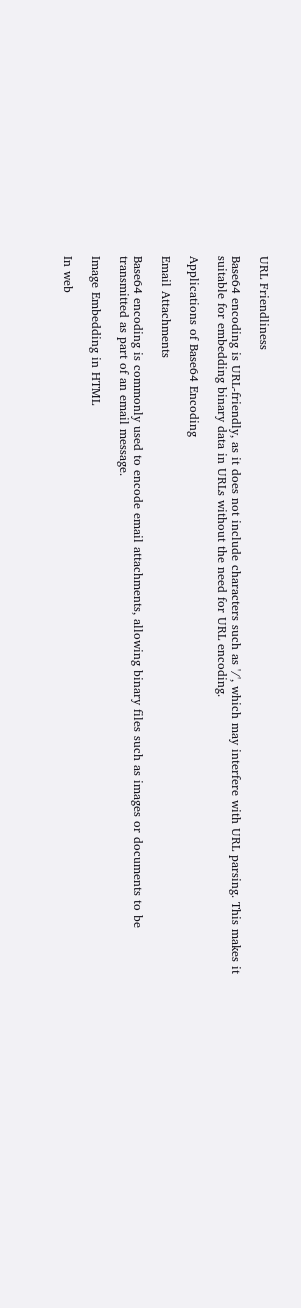URL Friendliness

Base64 encoding is URL-friendly, as it does not include characters such as '/', which may interfere with URL parsing. This makes it suitable for embedding binary data in URLs without the need for URL encoding.

Applications of Base64 Encoding

Email Attachments

Base64 encoding is commonly used to encode email attachments, allowing binary files such as images or documents to be transmitted as part of an email message.

Image Embedding in HTML

In web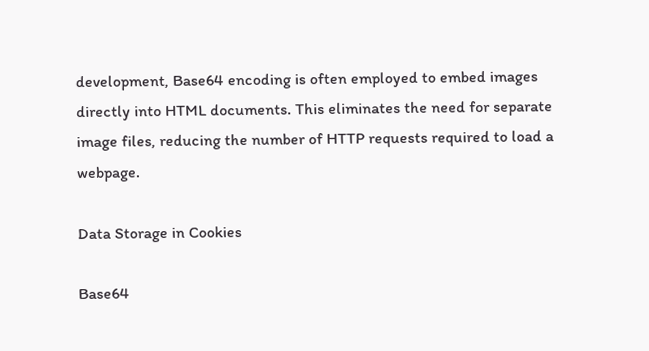development, Base64 encoding is often employed to embed images directly into HTML documents. This eliminates the need for separate image files, reducing the number of HTTP requests required to load a webpage.

Data Storage in Cookies

Base64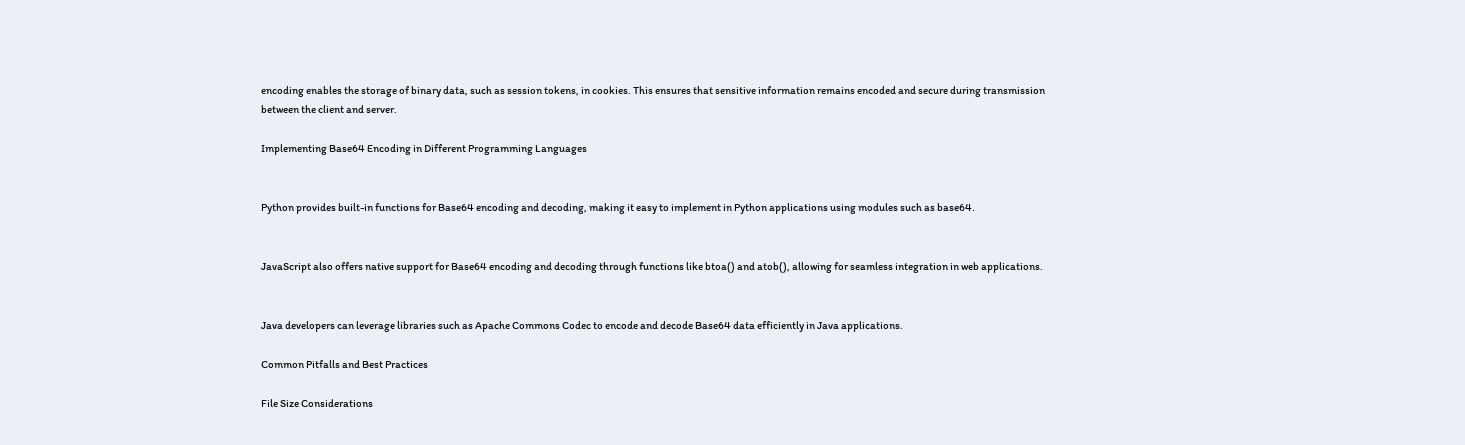encoding enables the storage of binary data, such as session tokens, in cookies. This ensures that sensitive information remains encoded and secure during transmission between the client and server.

Implementing Base64 Encoding in Different Programming Languages


Python provides built-in functions for Base64 encoding and decoding, making it easy to implement in Python applications using modules such as base64.


JavaScript also offers native support for Base64 encoding and decoding through functions like btoa() and atob(), allowing for seamless integration in web applications.


Java developers can leverage libraries such as Apache Commons Codec to encode and decode Base64 data efficiently in Java applications.

Common Pitfalls and Best Practices

File Size Considerations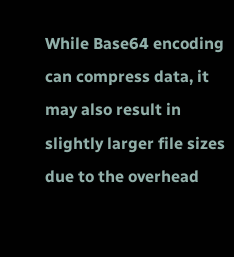While Base64 encoding can compress data, it may also result in slightly larger file sizes due to the overhead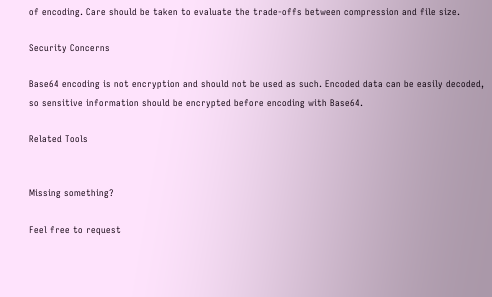of encoding. Care should be taken to evaluate the trade-offs between compression and file size.

Security Concerns

Base64 encoding is not encryption and should not be used as such. Encoded data can be easily decoded, so sensitive information should be encrypted before encoding with Base64.

Related Tools


Missing something?

Feel free to request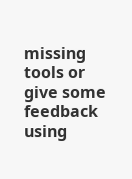missing tools or give some feedback using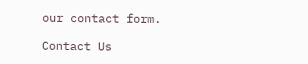our contact form.

Contact Us